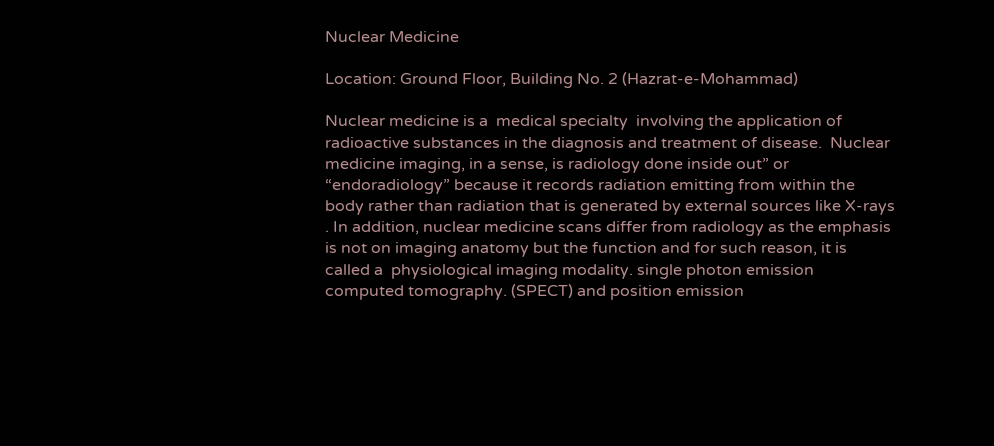Nuclear Medicine

Location: Ground Floor, Building No. 2 (Hazrat-e-Mohammad)

Nuclear medicine is a  medical specialty  involving the application of radioactive substances in the diagnosis and treatment of disease.  Nuclear medicine imaging, in a sense, is radiology done inside out” or “endoradiology” because it records radiation emitting from within the body rather than radiation that is generated by external sources like X-rays . In addition, nuclear medicine scans differ from radiology as the emphasis is not on imaging anatomy but the function and for such reason, it is called a  physiological imaging modality. single photon emission computed tomography. (SPECT) and position emission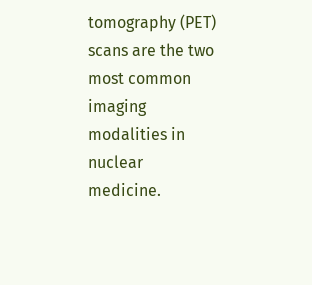tomography (PET) scans are the two most common imaging modalities in nuclear medicine.